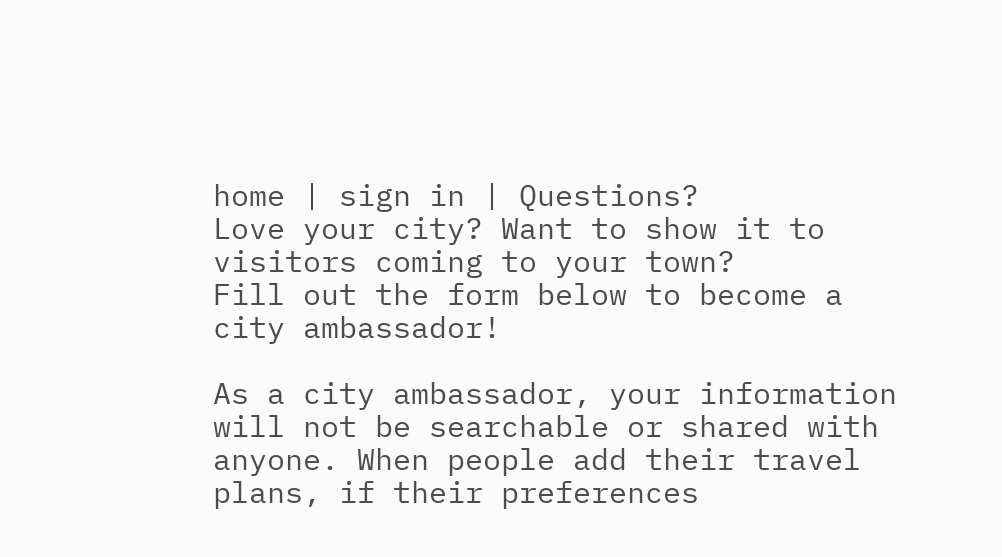home | sign in | Questions?
Love your city? Want to show it to visitors coming to your town?
Fill out the form below to become a city ambassador!

As a city ambassador, your information will not be searchable or shared with anyone. When people add their travel plans, if their preferences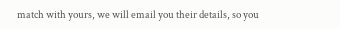match with yours, we will email you their details, so you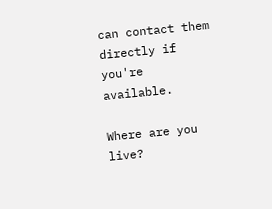can contact them directly if you're available.

Where are you live?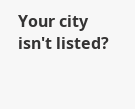Your city isn't listed?